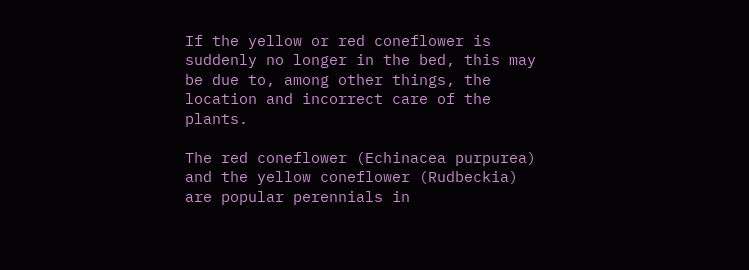If the yellow or red coneflower is suddenly no longer in the bed, this may be due to, among other things, the location and incorrect care of the plants.

The red coneflower (Echinacea purpurea) and the yellow coneflower (Rudbeckia) are popular perennials in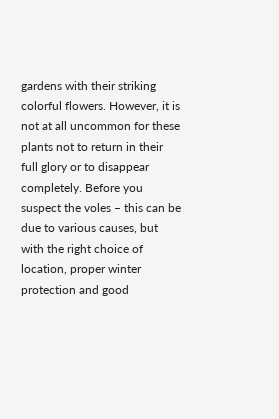gardens with their striking colorful flowers. However, it is not at all uncommon for these plants not to return in their full glory or to disappear completely. Before you suspect the voles – this can be due to various causes, but with the right choice of location, proper winter protection and good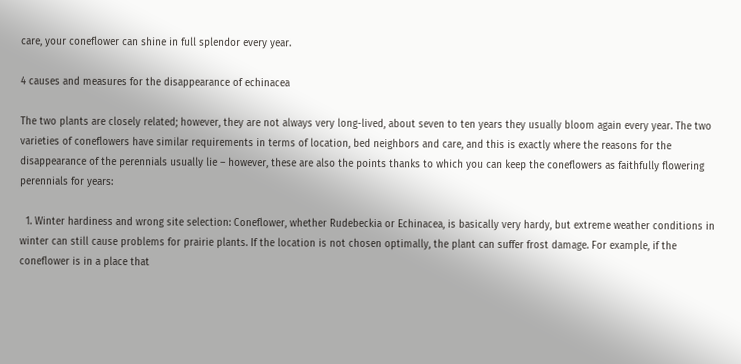care, your coneflower can shine in full splendor every year.

4 causes and measures for the disappearance of echinacea

The two plants are closely related; however, they are not always very long-lived, about seven to ten years they usually bloom again every year. The two varieties of coneflowers have similar requirements in terms of location, bed neighbors and care, and this is exactly where the reasons for the disappearance of the perennials usually lie – however, these are also the points thanks to which you can keep the coneflowers as faithfully flowering perennials for years:

  1. Winter hardiness and wrong site selection: Coneflower, whether Rudebeckia or Echinacea, is basically very hardy, but extreme weather conditions in winter can still cause problems for prairie plants. If the location is not chosen optimally, the plant can suffer frost damage. For example, if the coneflower is in a place that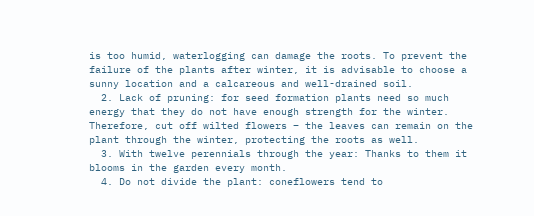is too humid, waterlogging can damage the roots. To prevent the failure of the plants after winter, it is advisable to choose a sunny location and a calcareous and well-drained soil.
  2. Lack of pruning: for seed formation plants need so much energy that they do not have enough strength for the winter. Therefore, cut off wilted flowers – the leaves can remain on the plant through the winter, protecting the roots as well.
  3. With twelve perennials through the year: Thanks to them it blooms in the garden every month.
  4. Do not divide the plant: coneflowers tend to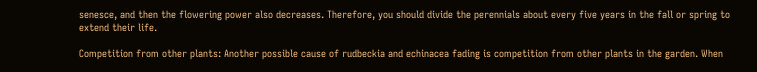senesce, and then the flowering power also decreases. Therefore, you should divide the perennials about every five years in the fall or spring to extend their life.

Competition from other plants: Another possible cause of rudbeckia and echinacea fading is competition from other plants in the garden. When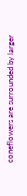coneflowers are surrounded by larger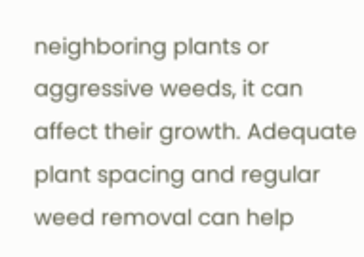neighboring plants or aggressive weeds, it can affect their growth. Adequate plant spacing and regular weed removal can help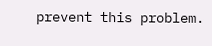prevent this problem.